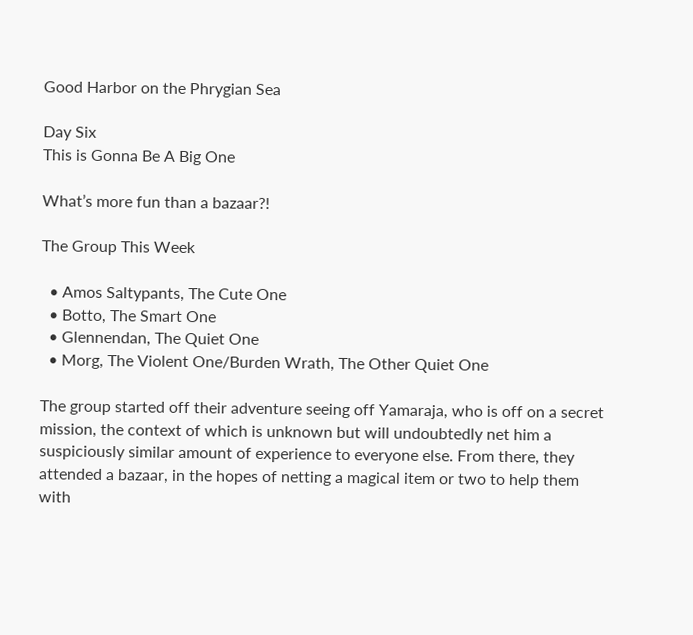Good Harbor on the Phrygian Sea

Day Six
This is Gonna Be A Big One

What’s more fun than a bazaar?!

The Group This Week

  • Amos Saltypants, The Cute One
  • Botto, The Smart One
  • Glennendan, The Quiet One
  • Morg, The Violent One/Burden Wrath, The Other Quiet One

The group started off their adventure seeing off Yamaraja, who is off on a secret mission, the context of which is unknown but will undoubtedly net him a suspiciously similar amount of experience to everyone else. From there, they attended a bazaar, in the hopes of netting a magical item or two to help them with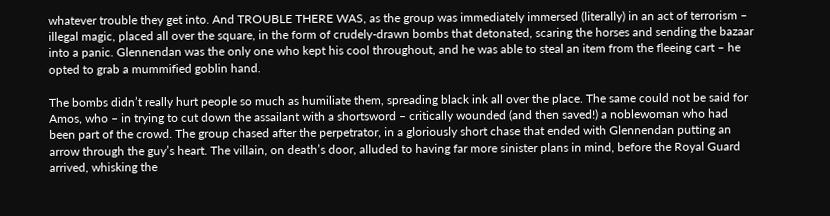whatever trouble they get into. And TROUBLE THERE WAS, as the group was immediately immersed (literally) in an act of terrorism – illegal magic, placed all over the square, in the form of crudely-drawn bombs that detonated, scaring the horses and sending the bazaar into a panic. Glennendan was the only one who kept his cool throughout, and he was able to steal an item from the fleeing cart – he opted to grab a mummified goblin hand.

The bombs didn’t really hurt people so much as humiliate them, spreading black ink all over the place. The same could not be said for Amos, who – in trying to cut down the assailant with a shortsword – critically wounded (and then saved!) a noblewoman who had been part of the crowd. The group chased after the perpetrator, in a gloriously short chase that ended with Glennendan putting an arrow through the guy’s heart. The villain, on death’s door, alluded to having far more sinister plans in mind, before the Royal Guard arrived, whisking the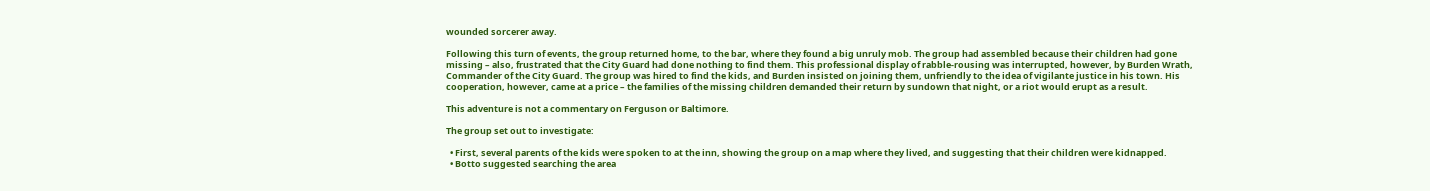wounded sorcerer away.

Following this turn of events, the group returned home, to the bar, where they found a big unruly mob. The group had assembled because their children had gone missing – also, frustrated that the City Guard had done nothing to find them. This professional display of rabble-rousing was interrupted, however, by Burden Wrath, Commander of the City Guard. The group was hired to find the kids, and Burden insisted on joining them, unfriendly to the idea of vigilante justice in his town. His cooperation, however, came at a price – the families of the missing children demanded their return by sundown that night, or a riot would erupt as a result.

This adventure is not a commentary on Ferguson or Baltimore.

The group set out to investigate:

  • First, several parents of the kids were spoken to at the inn, showing the group on a map where they lived, and suggesting that their children were kidnapped.
  • Botto suggested searching the area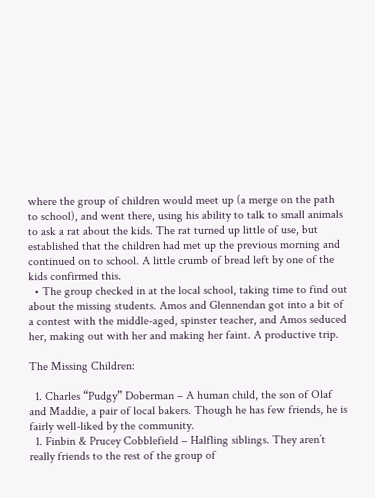where the group of children would meet up (a merge on the path to school), and went there, using his ability to talk to small animals to ask a rat about the kids. The rat turned up little of use, but established that the children had met up the previous morning and continued on to school. A little crumb of bread left by one of the kids confirmed this.
  • The group checked in at the local school, taking time to find out about the missing students. Amos and Glennendan got into a bit of a contest with the middle-aged, spinster teacher, and Amos seduced her, making out with her and making her faint. A productive trip.

The Missing Children:

  1. Charles “Pudgy” Doberman – A human child, the son of Olaf and Maddie, a pair of local bakers. Though he has few friends, he is fairly well-liked by the community.
  1. Finbin & Prucey Cobblefield – Halfling siblings. They aren’t really friends to the rest of the group of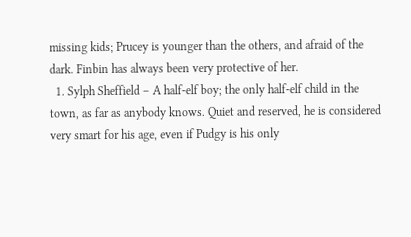missing kids; Prucey is younger than the others, and afraid of the dark. Finbin has always been very protective of her.
  1. Sylph Sheffield – A half-elf boy; the only half-elf child in the town, as far as anybody knows. Quiet and reserved, he is considered very smart for his age, even if Pudgy is his only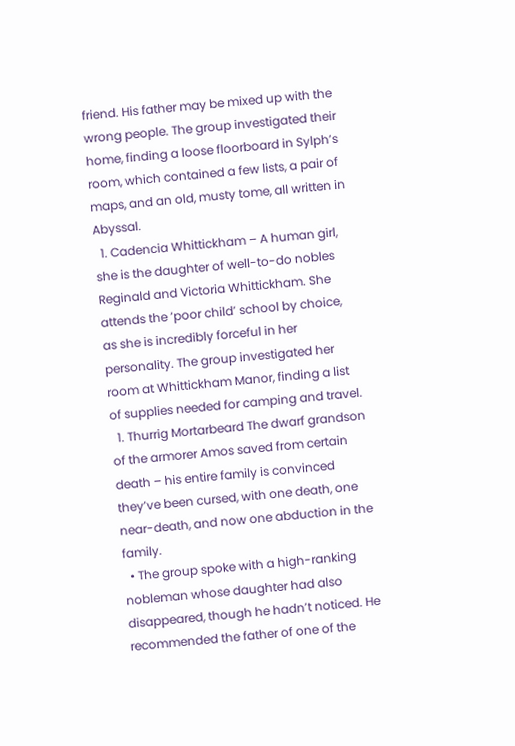friend. His father may be mixed up with the wrong people. The group investigated their home, finding a loose floorboard in Sylph’s room, which contained a few lists, a pair of maps, and an old, musty tome, all written in Abyssal.
  1. Cadencia Whittickham – A human girl, she is the daughter of well-to-do nobles Reginald and Victoria Whittickham. She attends the ‘poor child’ school by choice, as she is incredibly forceful in her personality. The group investigated her room at Whittickham Manor, finding a list of supplies needed for camping and travel.
  1. Thurrig Mortarbeard The dwarf grandson of the armorer Amos saved from certain death – his entire family is convinced they’ve been cursed, with one death, one near-death, and now one abduction in the family.
  • The group spoke with a high-ranking nobleman whose daughter had also disappeared, though he hadn’t noticed. He recommended the father of one of the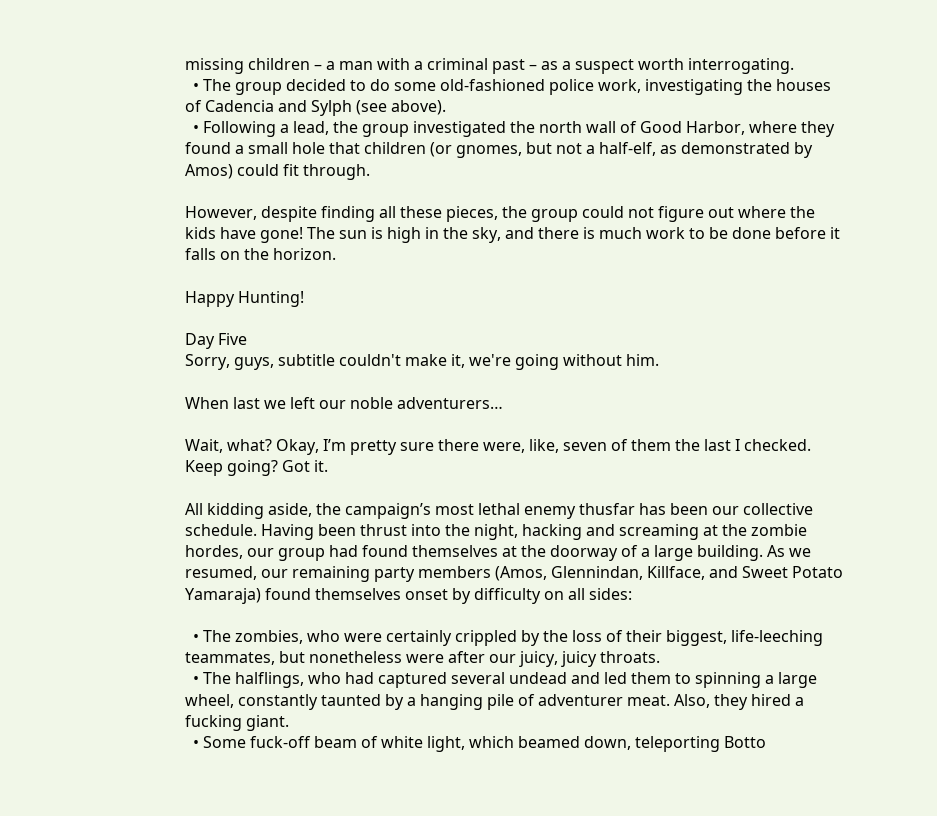missing children – a man with a criminal past – as a suspect worth interrogating.
  • The group decided to do some old-fashioned police work, investigating the houses of Cadencia and Sylph (see above).
  • Following a lead, the group investigated the north wall of Good Harbor, where they found a small hole that children (or gnomes, but not a half-elf, as demonstrated by Amos) could fit through.

However, despite finding all these pieces, the group could not figure out where the kids have gone! The sun is high in the sky, and there is much work to be done before it falls on the horizon.

Happy Hunting!

Day Five
Sorry, guys, subtitle couldn't make it, we're going without him.

When last we left our noble adventurers…

Wait, what? Okay, I’m pretty sure there were, like, seven of them the last I checked. Keep going? Got it.

All kidding aside, the campaign’s most lethal enemy thusfar has been our collective schedule. Having been thrust into the night, hacking and screaming at the zombie hordes, our group had found themselves at the doorway of a large building. As we resumed, our remaining party members (Amos, Glennindan, Killface, and Sweet Potato Yamaraja) found themselves onset by difficulty on all sides:

  • The zombies, who were certainly crippled by the loss of their biggest, life-leeching teammates, but nonetheless were after our juicy, juicy throats.
  • The halflings, who had captured several undead and led them to spinning a large wheel, constantly taunted by a hanging pile of adventurer meat. Also, they hired a fucking giant.
  • Some fuck-off beam of white light, which beamed down, teleporting Botto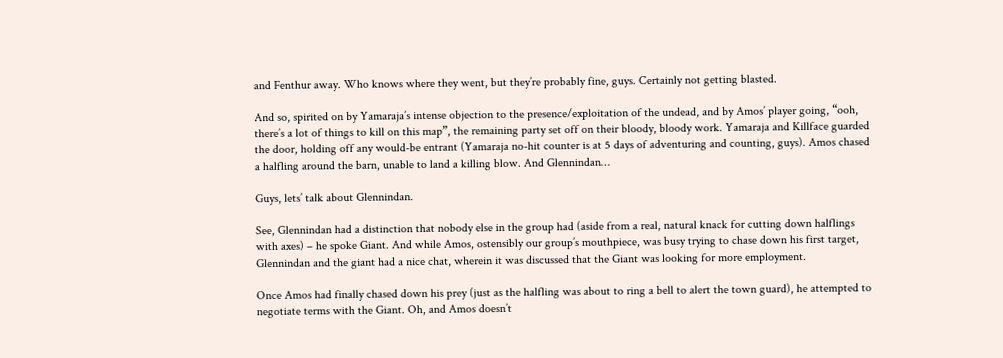and Fenthur away. Who knows where they went, but they’re probably fine, guys. Certainly not getting blasted.

And so, spirited on by Yamaraja’s intense objection to the presence/exploitation of the undead, and by Amos’ player going, “ooh, there’s a lot of things to kill on this map”, the remaining party set off on their bloody, bloody work. Yamaraja and Killface guarded the door, holding off any would-be entrant (Yamaraja no-hit counter is at 5 days of adventuring and counting, guys). Amos chased a halfling around the barn, unable to land a killing blow. And Glennindan…

Guys, lets’ talk about Glennindan.

See, Glennindan had a distinction that nobody else in the group had (aside from a real, natural knack for cutting down halflings with axes) – he spoke Giant. And while Amos, ostensibly our group’s mouthpiece, was busy trying to chase down his first target, Glennindan and the giant had a nice chat, wherein it was discussed that the Giant was looking for more employment.

Once Amos had finally chased down his prey (just as the halfling was about to ring a bell to alert the town guard), he attempted to negotiate terms with the Giant. Oh, and Amos doesn’t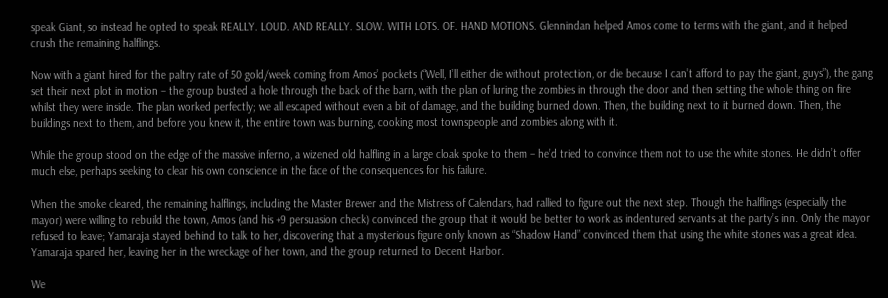speak Giant, so instead he opted to speak REALLY. LOUD. AND REALLY. SLOW. WITH LOTS. OF. HAND MOTIONS. Glennindan helped Amos come to terms with the giant, and it helped crush the remaining halflings.

Now with a giant hired for the paltry rate of 50 gold/week coming from Amos’ pockets (“Well, I’ll either die without protection, or die because I can’t afford to pay the giant, guys”), the gang set their next plot in motion – the group busted a hole through the back of the barn, with the plan of luring the zombies in through the door and then setting the whole thing on fire whilst they were inside. The plan worked perfectly; we all escaped without even a bit of damage, and the building burned down. Then, the building next to it burned down. Then, the buildings next to them, and before you knew it, the entire town was burning, cooking most townspeople and zombies along with it.

While the group stood on the edge of the massive inferno, a wizened old halfling in a large cloak spoke to them – he’d tried to convince them not to use the white stones. He didn’t offer much else, perhaps seeking to clear his own conscience in the face of the consequences for his failure.

When the smoke cleared, the remaining halflings, including the Master Brewer and the Mistress of Calendars, had rallied to figure out the next step. Though the halflings (especially the mayor) were willing to rebuild the town, Amos (and his +9 persuasion check) convinced the group that it would be better to work as indentured servants at the party’s inn. Only the mayor refused to leave; Yamaraja stayed behind to talk to her, discovering that a mysterious figure only known as “Shadow Hand” convinced them that using the white stones was a great idea. Yamaraja spared her, leaving her in the wreckage of her town, and the group returned to Decent Harbor.

We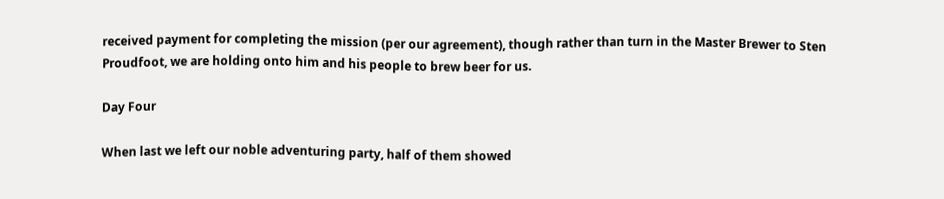received payment for completing the mission (per our agreement), though rather than turn in the Master Brewer to Sten Proudfoot, we are holding onto him and his people to brew beer for us.

Day Four

When last we left our noble adventuring party, half of them showed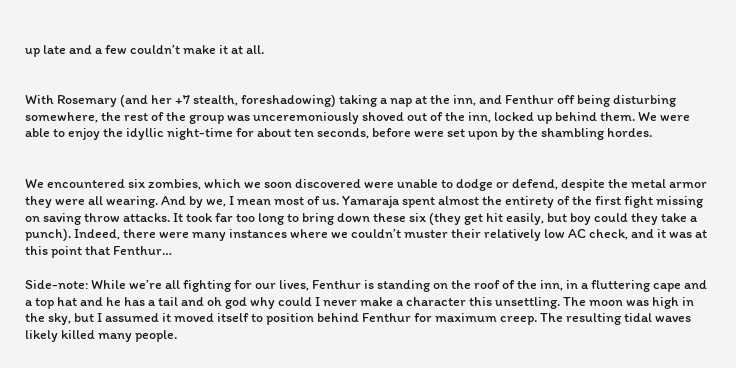up late and a few couldn’t make it at all.


With Rosemary (and her +7 stealth, foreshadowing) taking a nap at the inn, and Fenthur off being disturbing somewhere, the rest of the group was unceremoniously shoved out of the inn, locked up behind them. We were able to enjoy the idyllic night-time for about ten seconds, before were set upon by the shambling hordes.


We encountered six zombies, which we soon discovered were unable to dodge or defend, despite the metal armor they were all wearing. And by we, I mean most of us. Yamaraja spent almost the entirety of the first fight missing on saving throw attacks. It took far too long to bring down these six (they get hit easily, but boy could they take a punch). Indeed, there were many instances where we couldn’t muster their relatively low AC check, and it was at this point that Fenthur…

Side-note: While we’re all fighting for our lives, Fenthur is standing on the roof of the inn, in a fluttering cape and a top hat and he has a tail and oh god why could I never make a character this unsettling. The moon was high in the sky, but I assumed it moved itself to position behind Fenthur for maximum creep. The resulting tidal waves likely killed many people.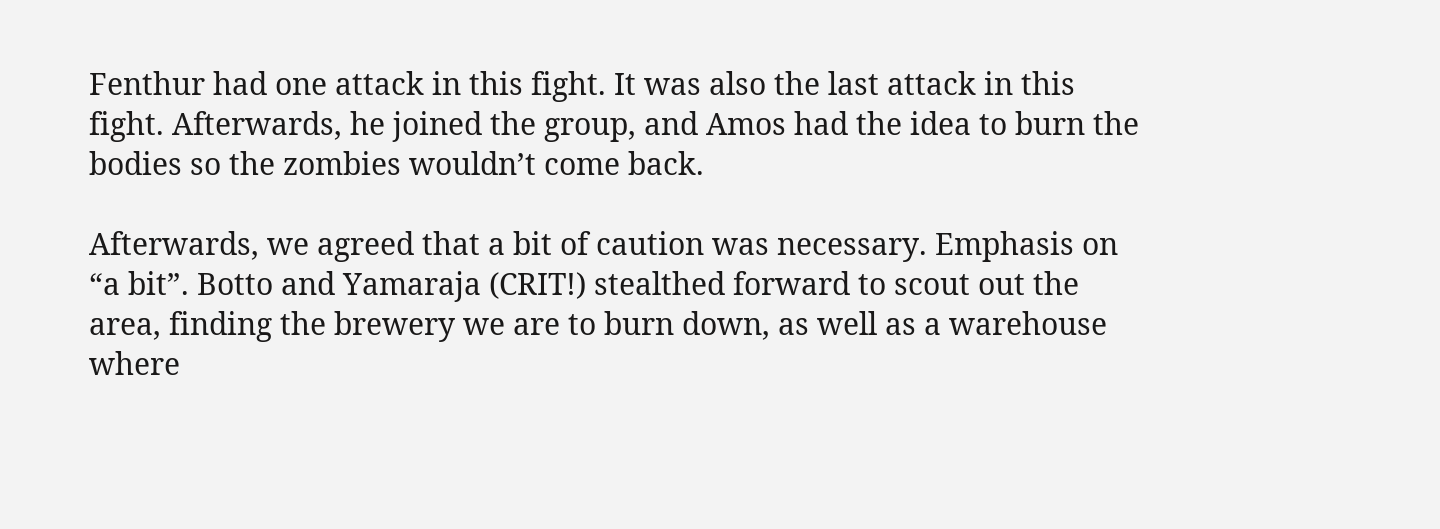Fenthur had one attack in this fight. It was also the last attack in this fight. Afterwards, he joined the group, and Amos had the idea to burn the bodies so the zombies wouldn’t come back.

Afterwards, we agreed that a bit of caution was necessary. Emphasis on “a bit”. Botto and Yamaraja (CRIT!) stealthed forward to scout out the area, finding the brewery we are to burn down, as well as a warehouse where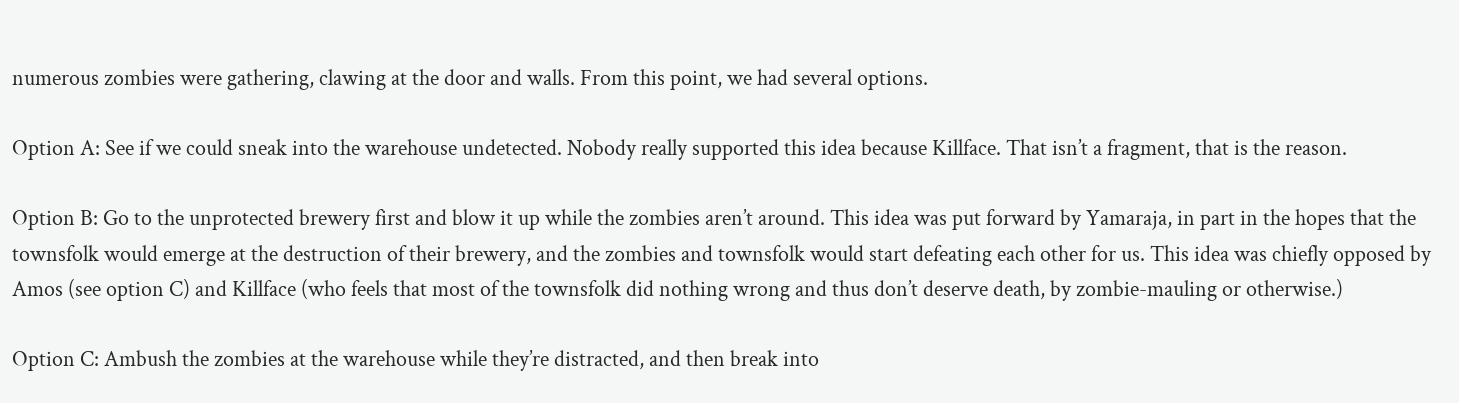numerous zombies were gathering, clawing at the door and walls. From this point, we had several options.

Option A: See if we could sneak into the warehouse undetected. Nobody really supported this idea because Killface. That isn’t a fragment, that is the reason.

Option B: Go to the unprotected brewery first and blow it up while the zombies aren’t around. This idea was put forward by Yamaraja, in part in the hopes that the townsfolk would emerge at the destruction of their brewery, and the zombies and townsfolk would start defeating each other for us. This idea was chiefly opposed by Amos (see option C) and Killface (who feels that most of the townsfolk did nothing wrong and thus don’t deserve death, by zombie-mauling or otherwise.)

Option C: Ambush the zombies at the warehouse while they’re distracted, and then break into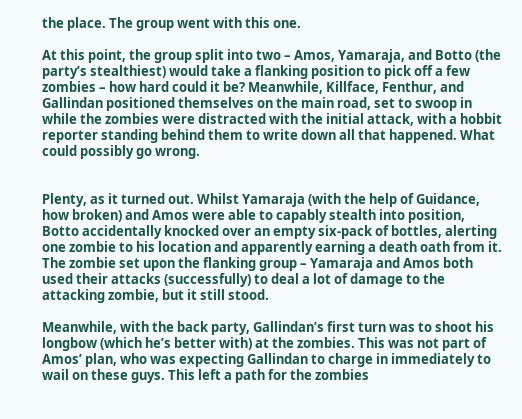the place. The group went with this one.

At this point, the group split into two – Amos, Yamaraja, and Botto (the party’s stealthiest) would take a flanking position to pick off a few zombies – how hard could it be? Meanwhile, Killface, Fenthur, and Gallindan positioned themselves on the main road, set to swoop in while the zombies were distracted with the initial attack, with a hobbit reporter standing behind them to write down all that happened. What could possibly go wrong.


Plenty, as it turned out. Whilst Yamaraja (with the help of Guidance, how broken) and Amos were able to capably stealth into position, Botto accidentally knocked over an empty six-pack of bottles, alerting one zombie to his location and apparently earning a death oath from it. The zombie set upon the flanking group – Yamaraja and Amos both used their attacks (successfully) to deal a lot of damage to the attacking zombie, but it still stood.

Meanwhile, with the back party, Gallindan’s first turn was to shoot his longbow (which he’s better with) at the zombies. This was not part of Amos’ plan, who was expecting Gallindan to charge in immediately to wail on these guys. This left a path for the zombies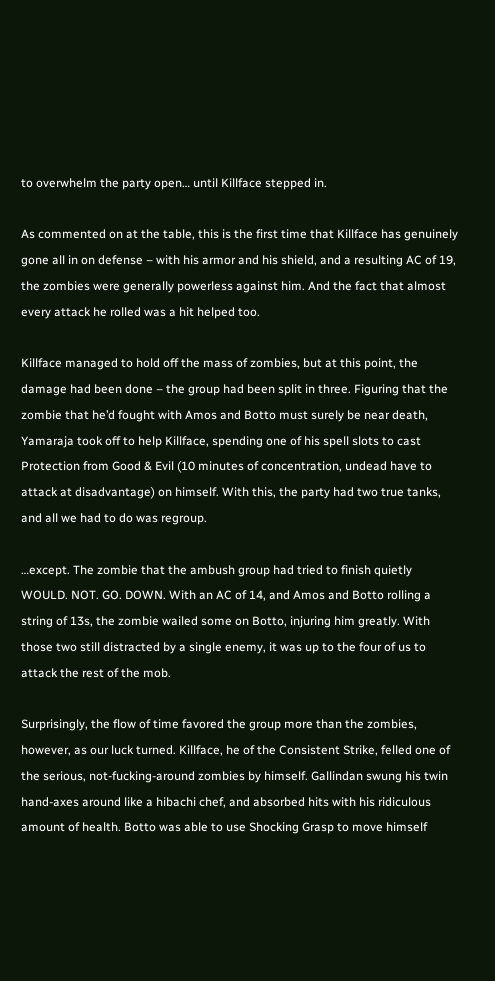to overwhelm the party open… until Killface stepped in.

As commented on at the table, this is the first time that Killface has genuinely gone all in on defense – with his armor and his shield, and a resulting AC of 19, the zombies were generally powerless against him. And the fact that almost every attack he rolled was a hit helped too.

Killface managed to hold off the mass of zombies, but at this point, the damage had been done – the group had been split in three. Figuring that the zombie that he’d fought with Amos and Botto must surely be near death, Yamaraja took off to help Killface, spending one of his spell slots to cast Protection from Good & Evil (10 minutes of concentration, undead have to attack at disadvantage) on himself. With this, the party had two true tanks, and all we had to do was regroup.

…except. The zombie that the ambush group had tried to finish quietly WOULD. NOT. GO. DOWN. With an AC of 14, and Amos and Botto rolling a string of 13s, the zombie wailed some on Botto, injuring him greatly. With those two still distracted by a single enemy, it was up to the four of us to attack the rest of the mob.

Surprisingly, the flow of time favored the group more than the zombies, however, as our luck turned. Killface, he of the Consistent Strike, felled one of the serious, not-fucking-around zombies by himself. Gallindan swung his twin hand-axes around like a hibachi chef, and absorbed hits with his ridiculous amount of health. Botto was able to use Shocking Grasp to move himself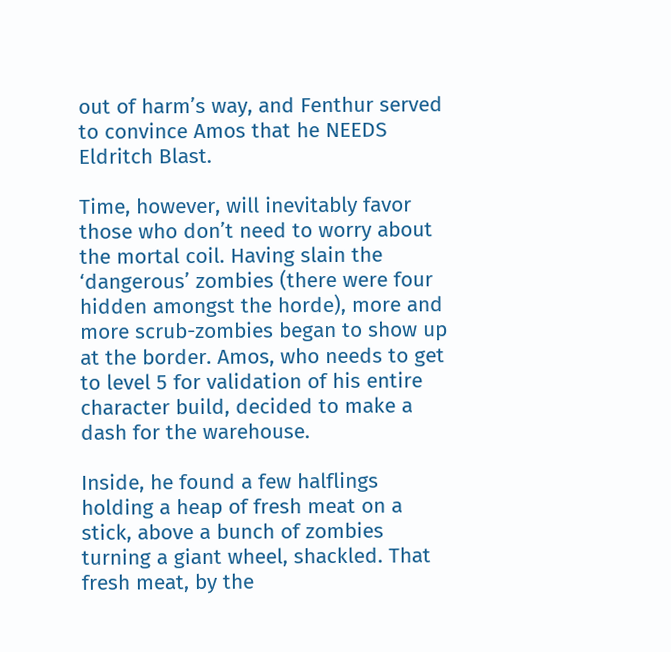out of harm’s way, and Fenthur served to convince Amos that he NEEDS Eldritch Blast.

Time, however, will inevitably favor those who don’t need to worry about the mortal coil. Having slain the ‘dangerous’ zombies (there were four hidden amongst the horde), more and more scrub-zombies began to show up at the border. Amos, who needs to get to level 5 for validation of his entire character build, decided to make a dash for the warehouse.

Inside, he found a few halflings holding a heap of fresh meat on a stick, above a bunch of zombies turning a giant wheel, shackled. That fresh meat, by the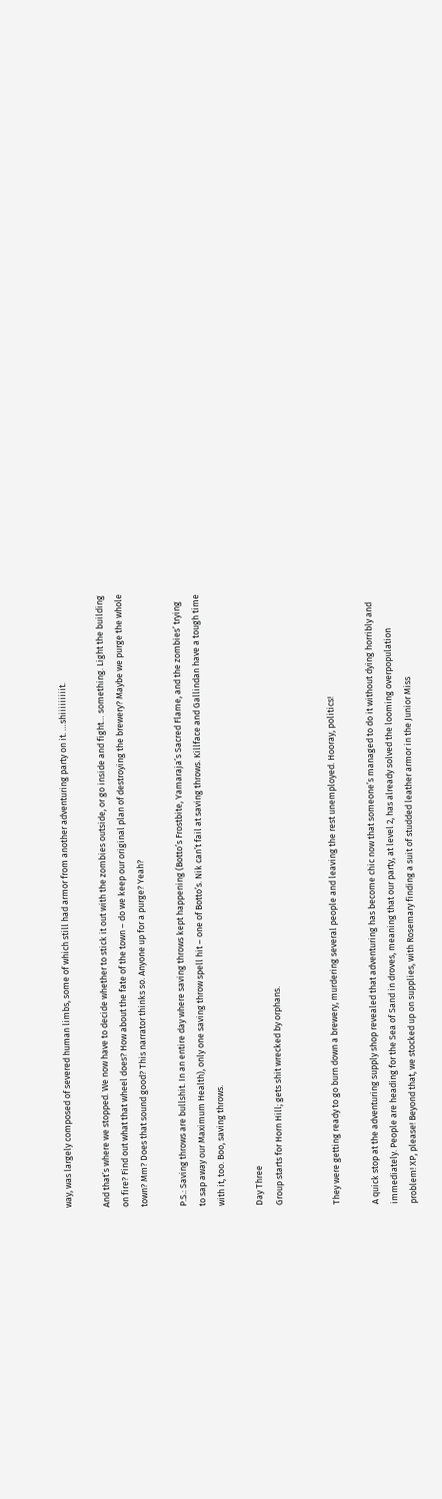way, was largely composed of severed human limbs, some of which still had armor from another adventuring party on it. …shiiiiiiiiit.

And that’s where we stopped. We now have to decide whether to stick it out with the zombies outside, or go inside and fight… something. Light the building on fire? Find out what that wheel does? How about the fate of the town – do we keep our original plan of destroying the brewery? Maybe we purge the whole town? Mm? Does that sound good? This narrator thinks so. Anyone up for a purge? Yeah?

P.S.: Saving throws are bullshit. In an entire day where saving throws kept happening (Botto’s Frostbite, Yamaraja’s Sacred Flame, and the zombies’ trying to sap away our Maximum Health), only one saving throw spell hit – one of Botto’s. Nik can’t fail at saving throws. Killface and Gallindan have a tough time with it, too. Boo, saving throws.

Day Three
Group starts for Horn Hill; gets shit wrecked by orphans.


They were getting ready to go burn down a brewery, murdering several people and leaving the rest unemployed. Hooray, politics!

A quick stop at the adventuring supply shop revealed that adventuring has become chic now that someone’s managed to do it without dying horribly and immediately. People are heading for the Sea of Sand in droves, meaning that our party, at level 2, has already solved the looming overpopulation problem! XP, please! Beyond that, we stocked up on supplies, with Rosemary finding a suit of studded leather armor in the Junior Miss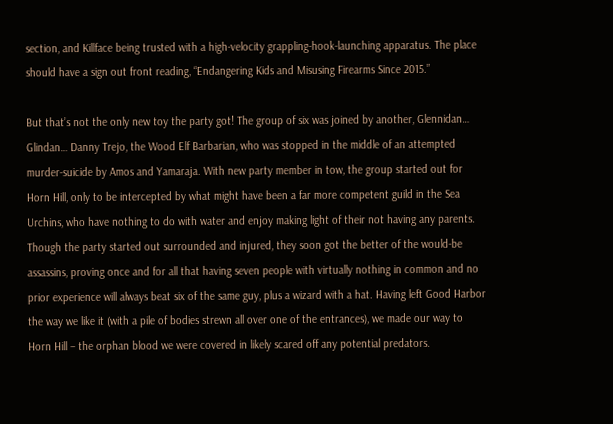section, and Killface being trusted with a high-velocity grappling-hook-launching apparatus. The place should have a sign out front reading, “Endangering Kids and Misusing Firearms Since 2015.”

But that’s not the only new toy the party got! The group of six was joined by another, Glennidan… Glindan… Danny Trejo, the Wood Elf Barbarian, who was stopped in the middle of an attempted murder-suicide by Amos and Yamaraja. With new party member in tow, the group started out for Horn Hill, only to be intercepted by what might have been a far more competent guild in the Sea Urchins, who have nothing to do with water and enjoy making light of their not having any parents. Though the party started out surrounded and injured, they soon got the better of the would-be assassins, proving once and for all that having seven people with virtually nothing in common and no prior experience will always beat six of the same guy, plus a wizard with a hat. Having left Good Harbor the way we like it (with a pile of bodies strewn all over one of the entrances), we made our way to Horn Hill – the orphan blood we were covered in likely scared off any potential predators.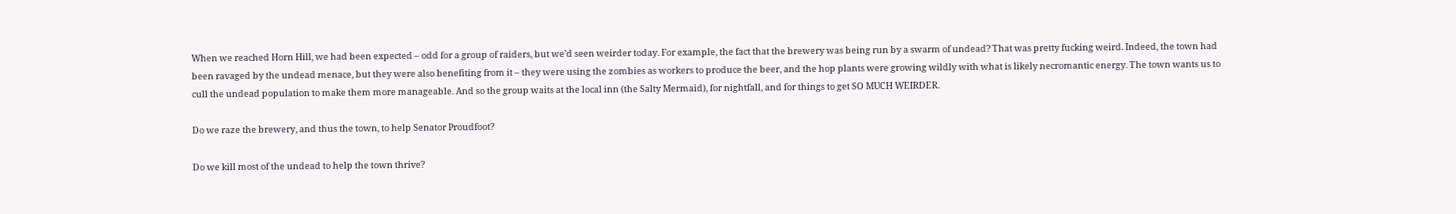When we reached Horn Hill, we had been expected – odd for a group of raiders, but we’d seen weirder today. For example, the fact that the brewery was being run by a swarm of undead? That was pretty fucking weird. Indeed, the town had been ravaged by the undead menace, but they were also benefiting from it – they were using the zombies as workers to produce the beer, and the hop plants were growing wildly with what is likely necromantic energy. The town wants us to cull the undead population to make them more manageable. And so the group waits at the local inn (the Salty Mermaid), for nightfall, and for things to get SO MUCH WEIRDER.

Do we raze the brewery, and thus the town, to help Senator Proudfoot?

Do we kill most of the undead to help the town thrive?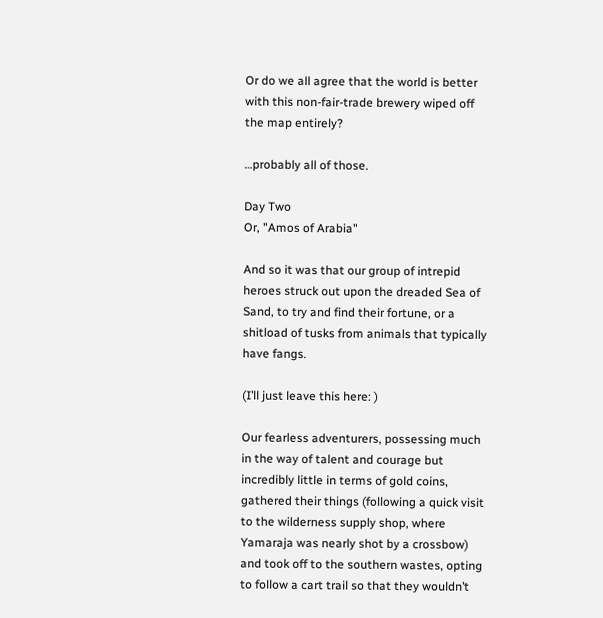Or do we all agree that the world is better with this non-fair-trade brewery wiped off the map entirely?

…probably all of those.

Day Two
Or, "Amos of Arabia"

And so it was that our group of intrepid heroes struck out upon the dreaded Sea of Sand, to try and find their fortune, or a shitload of tusks from animals that typically have fangs.

(I’ll just leave this here: )

Our fearless adventurers, possessing much in the way of talent and courage but incredibly little in terms of gold coins, gathered their things (following a quick visit to the wilderness supply shop, where Yamaraja was nearly shot by a crossbow) and took off to the southern wastes, opting to follow a cart trail so that they wouldn’t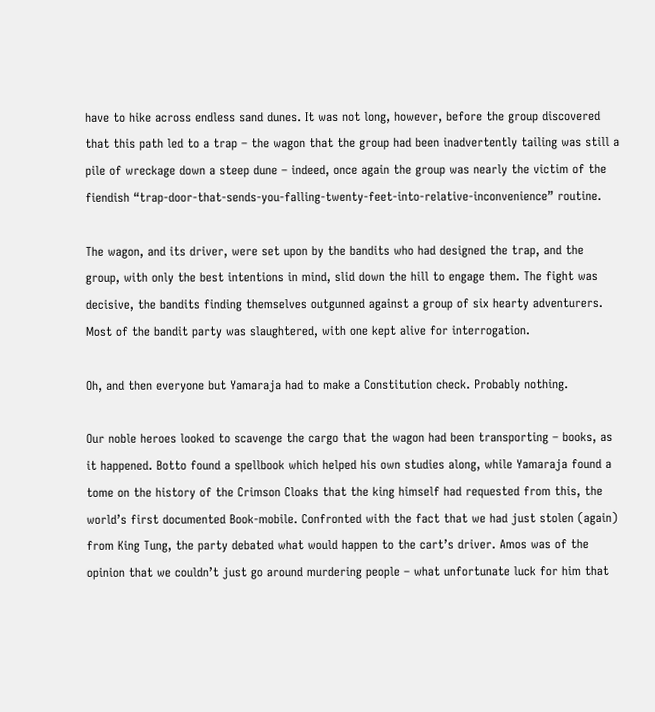have to hike across endless sand dunes. It was not long, however, before the group discovered that this path led to a trap – the wagon that the group had been inadvertently tailing was still a pile of wreckage down a steep dune – indeed, once again the group was nearly the victim of the fiendish “trap-door-that-sends-you-falling-twenty-feet-into-relative-inconvenience” routine.

The wagon, and its driver, were set upon by the bandits who had designed the trap, and the group, with only the best intentions in mind, slid down the hill to engage them. The fight was decisive, the bandits finding themselves outgunned against a group of six hearty adventurers. Most of the bandit party was slaughtered, with one kept alive for interrogation.

Oh, and then everyone but Yamaraja had to make a Constitution check. Probably nothing.

Our noble heroes looked to scavenge the cargo that the wagon had been transporting – books, as it happened. Botto found a spellbook which helped his own studies along, while Yamaraja found a tome on the history of the Crimson Cloaks that the king himself had requested from this, the world’s first documented Book-mobile. Confronted with the fact that we had just stolen (again) from King Tung, the party debated what would happen to the cart’s driver. Amos was of the opinion that we couldn’t just go around murdering people – what unfortunate luck for him that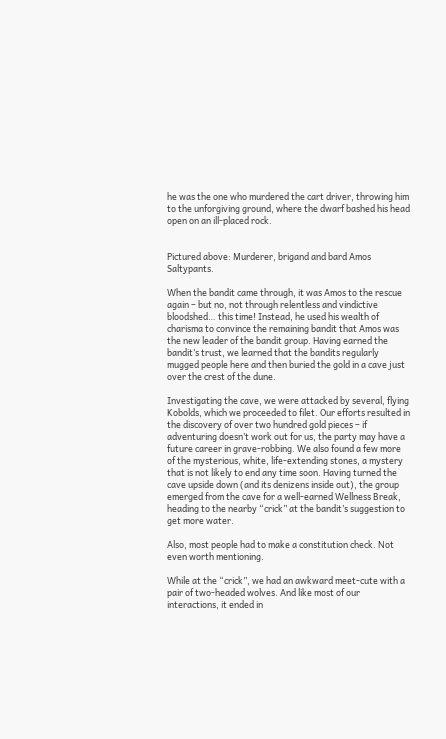he was the one who murdered the cart driver, throwing him to the unforgiving ground, where the dwarf bashed his head open on an ill-placed rock.


Pictured above: Murderer, brigand and bard Amos Saltypants.

When the bandit came through, it was Amos to the rescue again – but no, not through relentless and vindictive bloodshed… this time! Instead, he used his wealth of charisma to convince the remaining bandit that Amos was the new leader of the bandit group. Having earned the bandit’s trust, we learned that the bandits regularly mugged people here and then buried the gold in a cave just over the crest of the dune.

Investigating the cave, we were attacked by several, flying Kobolds, which we proceeded to filet. Our efforts resulted in the discovery of over two hundred gold pieces – if adventuring doesn’t work out for us, the party may have a future career in grave-robbing. We also found a few more of the mysterious, white, life-extending stones, a mystery that is not likely to end any time soon. Having turned the cave upside down (and its denizens inside out), the group emerged from the cave for a well-earned Wellness Break, heading to the nearby “crick” at the bandit’s suggestion to get more water.

Also, most people had to make a constitution check. Not even worth mentioning.

While at the “crick”, we had an awkward meet-cute with a pair of two-headed wolves. And like most of our interactions, it ended in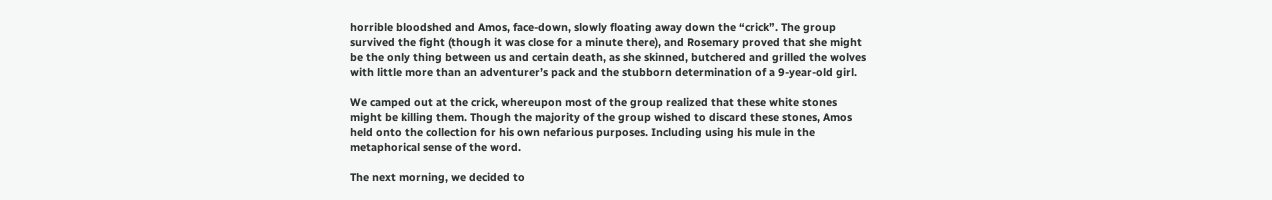horrible bloodshed and Amos, face-down, slowly floating away down the “crick”. The group survived the fight (though it was close for a minute there), and Rosemary proved that she might be the only thing between us and certain death, as she skinned, butchered and grilled the wolves with little more than an adventurer’s pack and the stubborn determination of a 9-year-old girl.

We camped out at the crick, whereupon most of the group realized that these white stones might be killing them. Though the majority of the group wished to discard these stones, Amos held onto the collection for his own nefarious purposes. Including using his mule in the metaphorical sense of the word.

The next morning, we decided to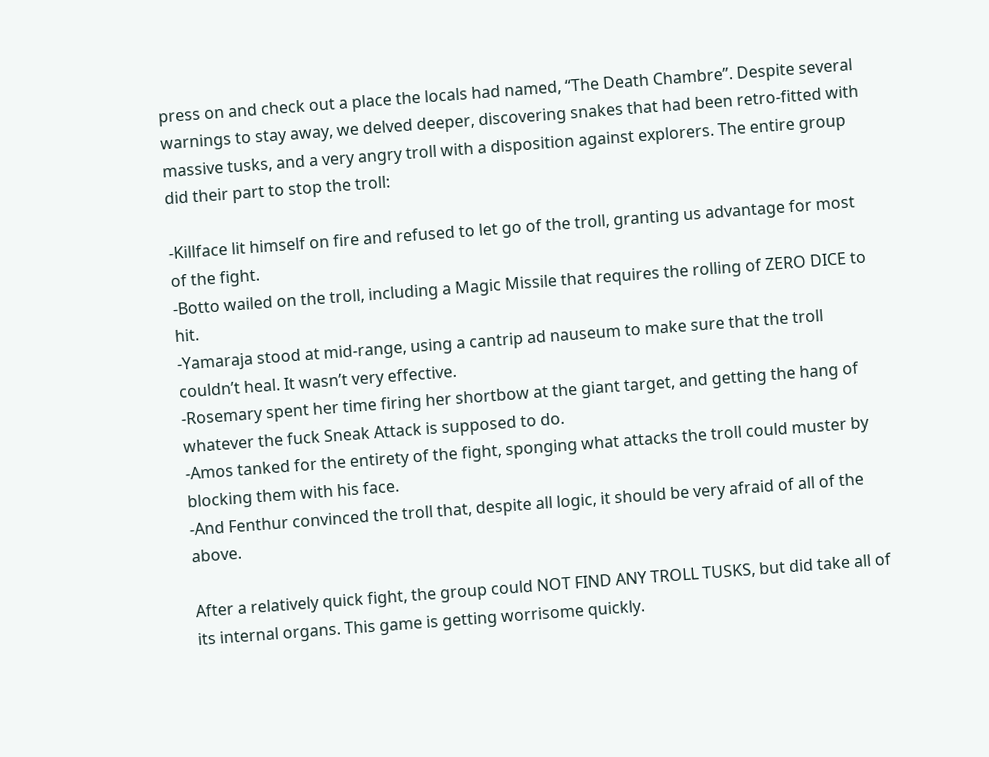press on and check out a place the locals had named, “The Death Chambre”. Despite several warnings to stay away, we delved deeper, discovering snakes that had been retro-fitted with massive tusks, and a very angry troll with a disposition against explorers. The entire group did their part to stop the troll:

-Killface lit himself on fire and refused to let go of the troll, granting us advantage for most of the fight.
-Botto wailed on the troll, including a Magic Missile that requires the rolling of ZERO DICE to hit.
-Yamaraja stood at mid-range, using a cantrip ad nauseum to make sure that the troll couldn’t heal. It wasn’t very effective.
-Rosemary spent her time firing her shortbow at the giant target, and getting the hang of whatever the fuck Sneak Attack is supposed to do.
-Amos tanked for the entirety of the fight, sponging what attacks the troll could muster by blocking them with his face.
-And Fenthur convinced the troll that, despite all logic, it should be very afraid of all of the above.

After a relatively quick fight, the group could NOT FIND ANY TROLL TUSKS, but did take all of its internal organs. This game is getting worrisome quickly.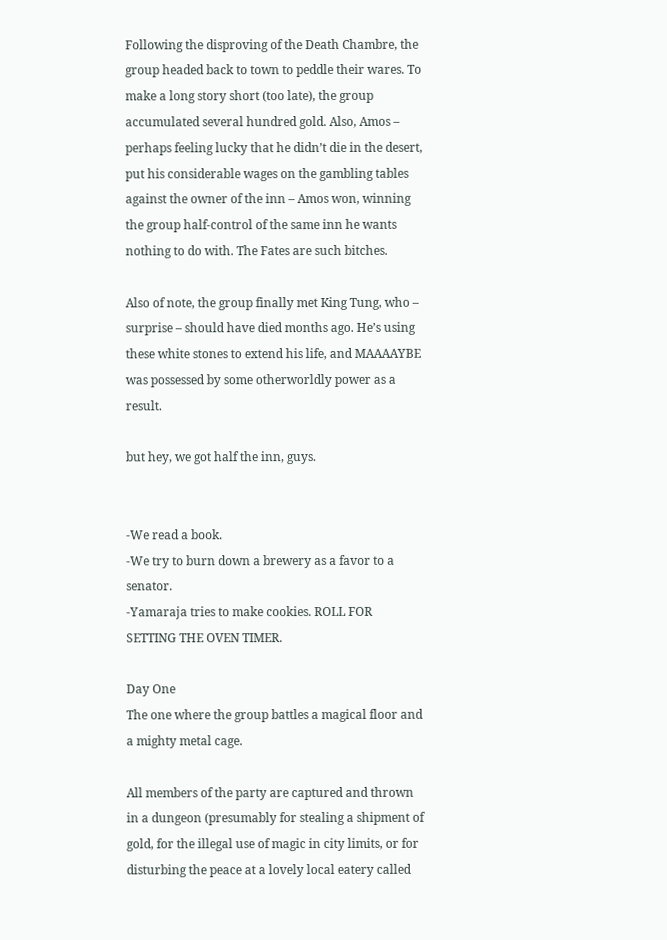Following the disproving of the Death Chambre, the group headed back to town to peddle their wares. To make a long story short (too late), the group accumulated several hundred gold. Also, Amos – perhaps feeling lucky that he didn’t die in the desert, put his considerable wages on the gambling tables against the owner of the inn – Amos won, winning the group half-control of the same inn he wants nothing to do with. The Fates are such bitches.

Also of note, the group finally met King Tung, who – surprise – should have died months ago. He’s using these white stones to extend his life, and MAAAAYBE was possessed by some otherworldly power as a result.

but hey, we got half the inn, guys.


-We read a book.
-We try to burn down a brewery as a favor to a senator.
-Yamaraja tries to make cookies. ROLL FOR SETTING THE OVEN TIMER.

Day One
The one where the group battles a magical floor and a mighty metal cage.

All members of the party are captured and thrown in a dungeon (presumably for stealing a shipment of gold, for the illegal use of magic in city limits, or for disturbing the peace at a lovely local eatery called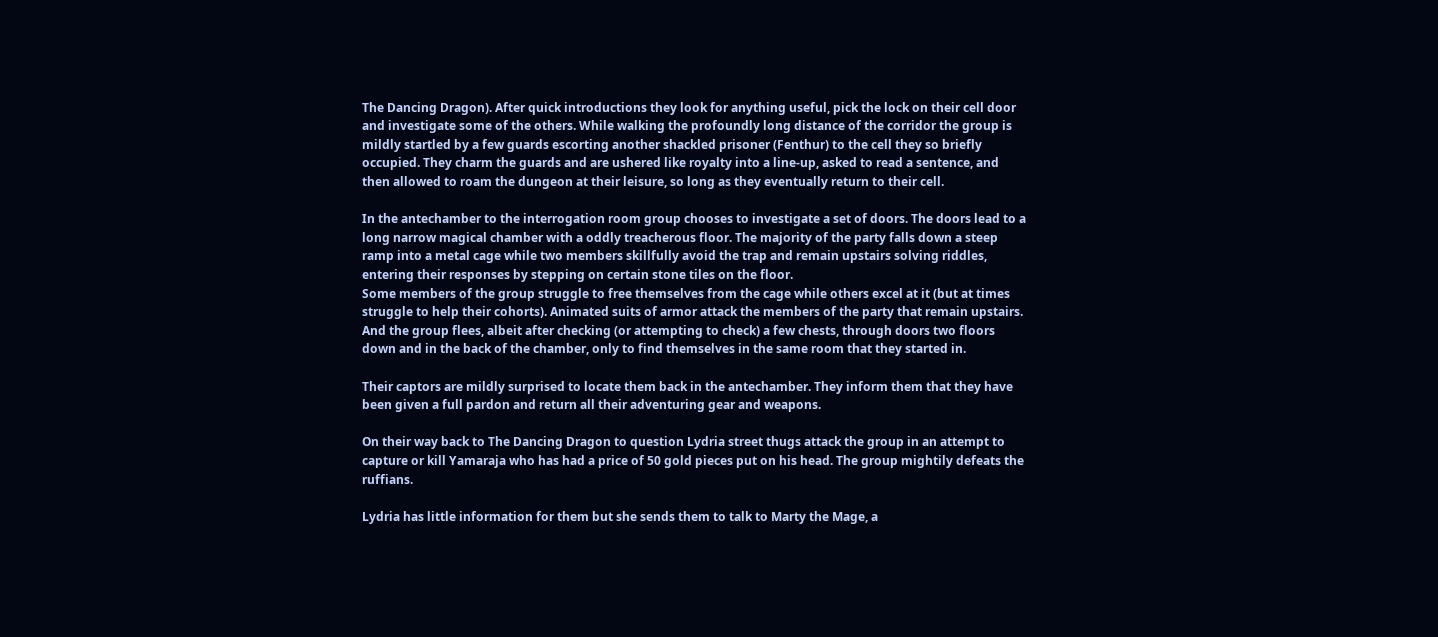The Dancing Dragon). After quick introductions they look for anything useful, pick the lock on their cell door and investigate some of the others. While walking the profoundly long distance of the corridor the group is mildly startled by a few guards escorting another shackled prisoner (Fenthur) to the cell they so briefly occupied. They charm the guards and are ushered like royalty into a line-up, asked to read a sentence, and then allowed to roam the dungeon at their leisure, so long as they eventually return to their cell.

In the antechamber to the interrogation room group chooses to investigate a set of doors. The doors lead to a long narrow magical chamber with a oddly treacherous floor. The majority of the party falls down a steep ramp into a metal cage while two members skillfully avoid the trap and remain upstairs solving riddles, entering their responses by stepping on certain stone tiles on the floor.
Some members of the group struggle to free themselves from the cage while others excel at it (but at times struggle to help their cohorts). Animated suits of armor attack the members of the party that remain upstairs. And the group flees, albeit after checking (or attempting to check) a few chests, through doors two floors down and in the back of the chamber, only to find themselves in the same room that they started in.

Their captors are mildly surprised to locate them back in the antechamber. They inform them that they have been given a full pardon and return all their adventuring gear and weapons.

On their way back to The Dancing Dragon to question Lydria street thugs attack the group in an attempt to capture or kill Yamaraja who has had a price of 50 gold pieces put on his head. The group mightily defeats the ruffians.

Lydria has little information for them but she sends them to talk to Marty the Mage, a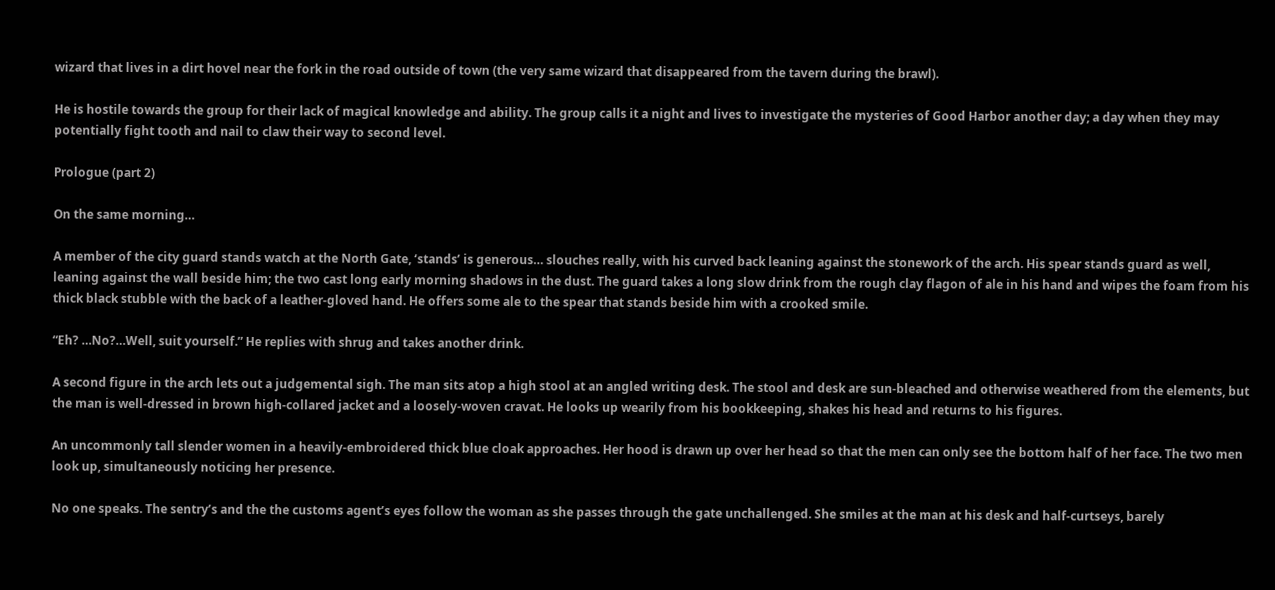wizard that lives in a dirt hovel near the fork in the road outside of town (the very same wizard that disappeared from the tavern during the brawl).

He is hostile towards the group for their lack of magical knowledge and ability. The group calls it a night and lives to investigate the mysteries of Good Harbor another day; a day when they may potentially fight tooth and nail to claw their way to second level.

Prologue (part 2)

On the same morning…

A member of the city guard stands watch at the North Gate, ‘stands’ is generous… slouches really, with his curved back leaning against the stonework of the arch. His spear stands guard as well, leaning against the wall beside him; the two cast long early morning shadows in the dust. The guard takes a long slow drink from the rough clay flagon of ale in his hand and wipes the foam from his thick black stubble with the back of a leather-gloved hand. He offers some ale to the spear that stands beside him with a crooked smile.

“Eh? …No?…Well, suit yourself.” He replies with shrug and takes another drink.

A second figure in the arch lets out a judgemental sigh. The man sits atop a high stool at an angled writing desk. The stool and desk are sun-bleached and otherwise weathered from the elements, but the man is well-dressed in brown high-collared jacket and a loosely-woven cravat. He looks up wearily from his bookkeeping, shakes his head and returns to his figures.

An uncommonly tall slender women in a heavily-embroidered thick blue cloak approaches. Her hood is drawn up over her head so that the men can only see the bottom half of her face. The two men look up, simultaneously noticing her presence.

No one speaks. The sentry’s and the the customs agent’s eyes follow the woman as she passes through the gate unchallenged. She smiles at the man at his desk and half-curtseys, barely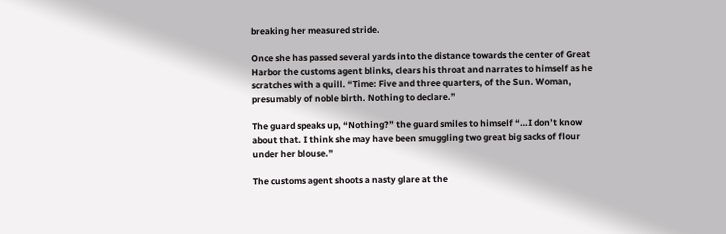breaking her measured stride.

Once she has passed several yards into the distance towards the center of Great Harbor the customs agent blinks, clears his throat and narrates to himself as he scratches with a quill. “Time: Five and three quarters, of the Sun. Woman, presumably of noble birth. Nothing to declare.”

The guard speaks up, “Nothing?” the guard smiles to himself “…I don’t know about that. I think she may have been smuggling two great big sacks of flour under her blouse.”

The customs agent shoots a nasty glare at the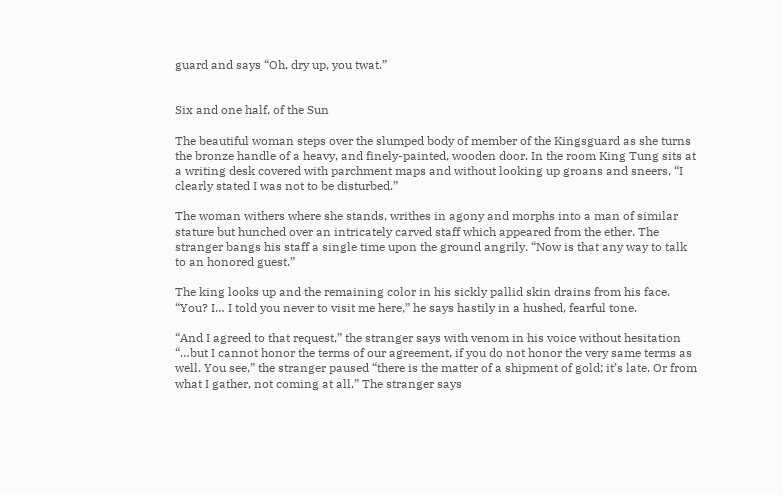guard and says “Oh, dry up, you twat.”


Six and one half, of the Sun

The beautiful woman steps over the slumped body of member of the Kingsguard as she turns the bronze handle of a heavy, and finely-painted, wooden door. In the room King Tung sits at a writing desk covered with parchment maps and without looking up groans and sneers, “I clearly stated I was not to be disturbed.”

The woman withers where she stands, writhes in agony and morphs into a man of similar stature but hunched over an intricately carved staff which appeared from the ether. The stranger bangs his staff a single time upon the ground angrily. “Now is that any way to talk to an honored guest.”

The king looks up and the remaining color in his sickly pallid skin drains from his face. “You? I… I told you never to visit me here,” he says hastily in a hushed, fearful tone.

“And I agreed to that request,” the stranger says with venom in his voice without hesitation “…but I cannot honor the terms of our agreement, if you do not honor the very same terms as well. You see,” the stranger paused “there is the matter of a shipment of gold; it’s late. Or from what I gather, not coming at all.” The stranger says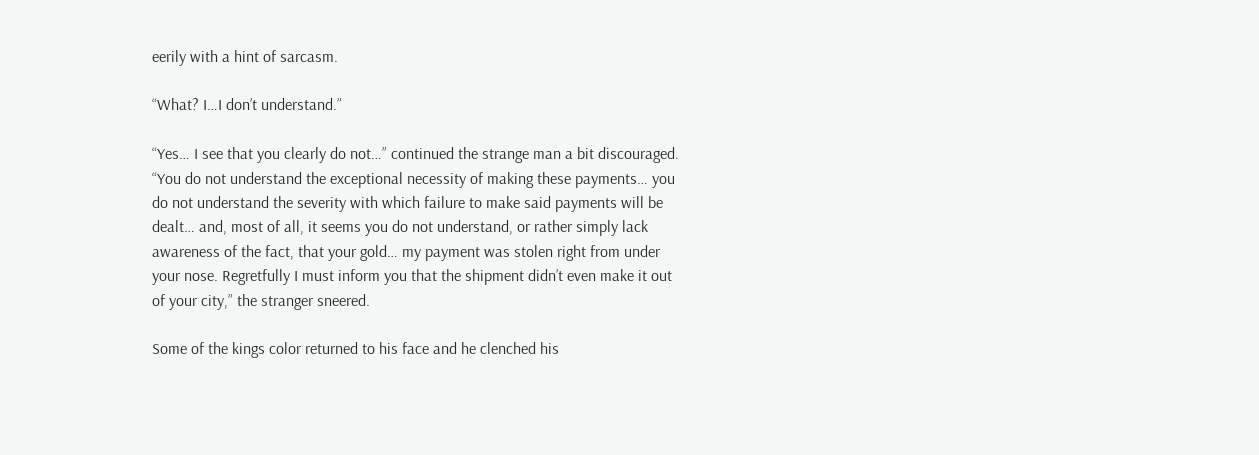eerily with a hint of sarcasm.

“What? I…I don’t understand.”

“Yes… I see that you clearly do not…” continued the strange man a bit discouraged. “You do not understand the exceptional necessity of making these payments… you do not understand the severity with which failure to make said payments will be dealt… and, most of all, it seems you do not understand, or rather simply lack awareness of the fact, that your gold… my payment was stolen right from under your nose. Regretfully I must inform you that the shipment didn’t even make it out of your city,” the stranger sneered.

Some of the kings color returned to his face and he clenched his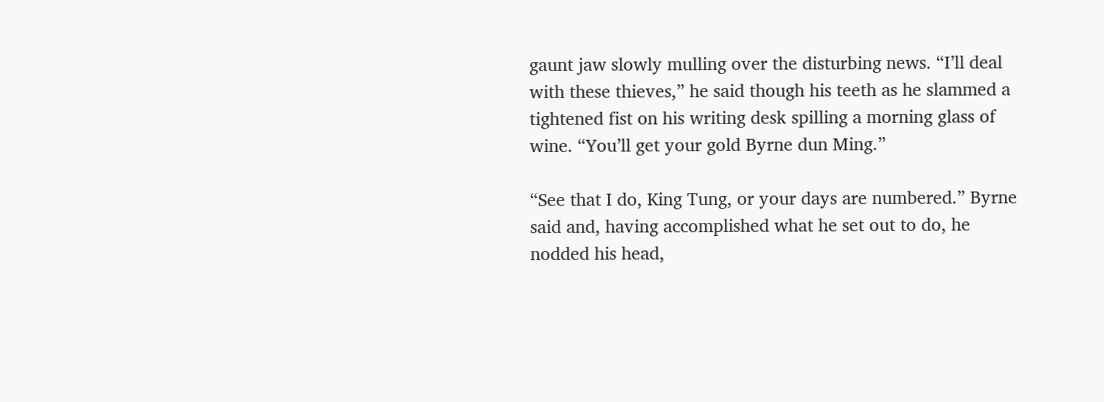gaunt jaw slowly mulling over the disturbing news. “I’ll deal with these thieves,” he said though his teeth as he slammed a tightened fist on his writing desk spilling a morning glass of wine. “You’ll get your gold Byrne dun Ming.”

“See that I do, King Tung, or your days are numbered.” Byrne said and, having accomplished what he set out to do, he nodded his head,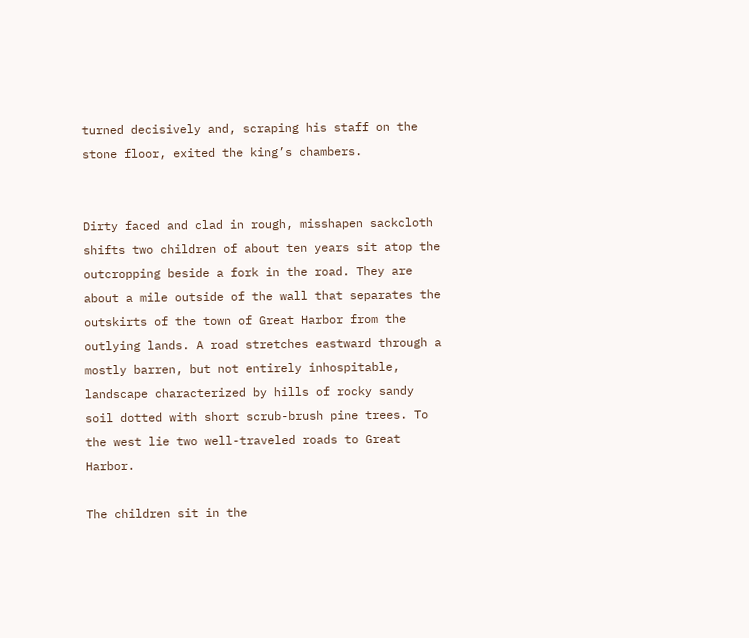turned decisively and, scraping his staff on the stone floor, exited the king’s chambers.


Dirty faced and clad in rough, misshapen sackcloth shifts two children of about ten years sit atop the outcropping beside a fork in the road. They are about a mile outside of the wall that separates the outskirts of the town of Great Harbor from the outlying lands. A road stretches eastward through a mostly barren, but not entirely inhospitable, landscape characterized by hills of rocky sandy soil dotted with short scrub-brush pine trees. To the west lie two well-traveled roads to Great Harbor.

The children sit in the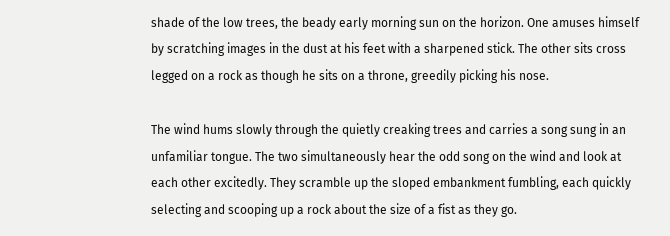shade of the low trees, the beady early morning sun on the horizon. One amuses himself by scratching images in the dust at his feet with a sharpened stick. The other sits cross legged on a rock as though he sits on a throne, greedily picking his nose.

The wind hums slowly through the quietly creaking trees and carries a song sung in an unfamiliar tongue. The two simultaneously hear the odd song on the wind and look at each other excitedly. They scramble up the sloped embankment fumbling, each quickly selecting and scooping up a rock about the size of a fist as they go.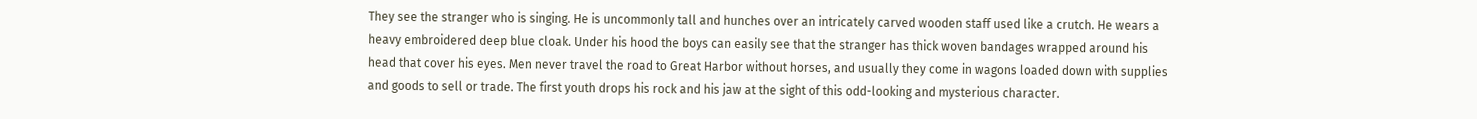They see the stranger who is singing. He is uncommonly tall and hunches over an intricately carved wooden staff used like a crutch. He wears a heavy embroidered deep blue cloak. Under his hood the boys can easily see that the stranger has thick woven bandages wrapped around his head that cover his eyes. Men never travel the road to Great Harbor without horses, and usually they come in wagons loaded down with supplies and goods to sell or trade. The first youth drops his rock and his jaw at the sight of this odd-looking and mysterious character.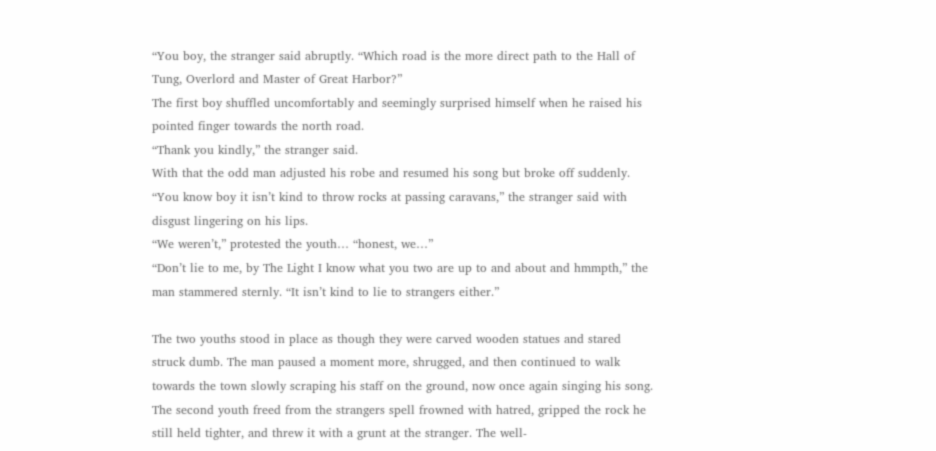“You boy, the stranger said abruptly. “Which road is the more direct path to the Hall of Tung, Overlord and Master of Great Harbor?”
The first boy shuffled uncomfortably and seemingly surprised himself when he raised his pointed finger towards the north road.
“Thank you kindly,” the stranger said.
With that the odd man adjusted his robe and resumed his song but broke off suddenly.
“You know boy it isn’t kind to throw rocks at passing caravans,” the stranger said with disgust lingering on his lips.
“We weren’t,” protested the youth… “honest, we…”
“Don’t lie to me, by The Light I know what you two are up to and about and hmmpth,” the man stammered sternly. “It isn’t kind to lie to strangers either.”

The two youths stood in place as though they were carved wooden statues and stared struck dumb. The man paused a moment more, shrugged, and then continued to walk towards the town slowly scraping his staff on the ground, now once again singing his song. The second youth freed from the strangers spell frowned with hatred, gripped the rock he still held tighter, and threw it with a grunt at the stranger. The well-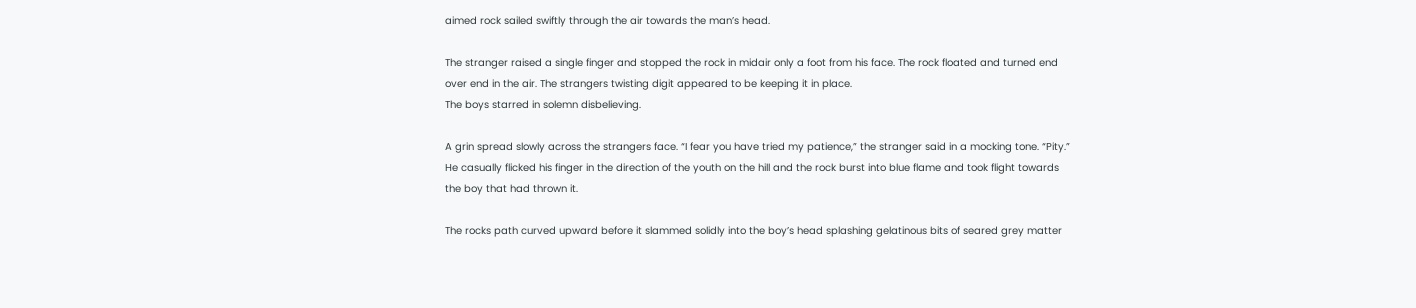aimed rock sailed swiftly through the air towards the man’s head.

The stranger raised a single finger and stopped the rock in midair only a foot from his face. The rock floated and turned end over end in the air. The strangers twisting digit appeared to be keeping it in place.
The boys starred in solemn disbelieving.

A grin spread slowly across the strangers face. “I fear you have tried my patience,” the stranger said in a mocking tone. “Pity.”
He casually flicked his finger in the direction of the youth on the hill and the rock burst into blue flame and took flight towards the boy that had thrown it.

The rocks path curved upward before it slammed solidly into the boy’s head splashing gelatinous bits of seared grey matter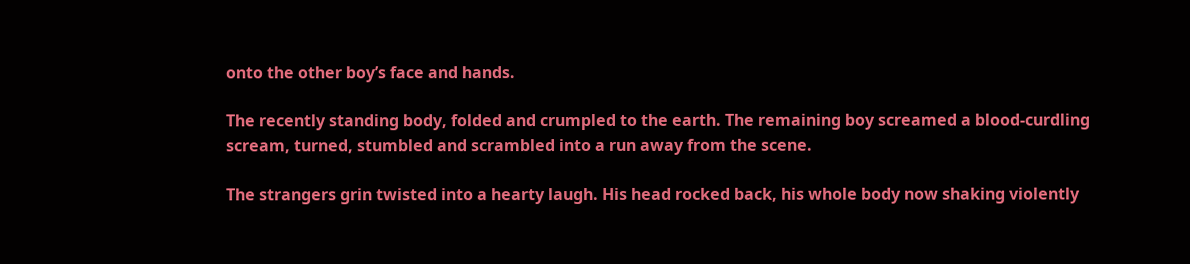onto the other boy’s face and hands.

The recently standing body, folded and crumpled to the earth. The remaining boy screamed a blood-curdling scream, turned, stumbled and scrambled into a run away from the scene.

The strangers grin twisted into a hearty laugh. His head rocked back, his whole body now shaking violently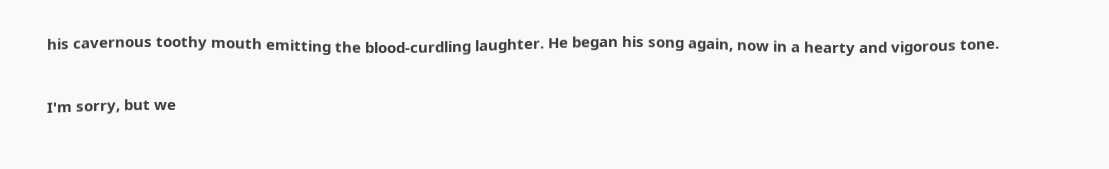his cavernous toothy mouth emitting the blood-curdling laughter. He began his song again, now in a hearty and vigorous tone.


I'm sorry, but we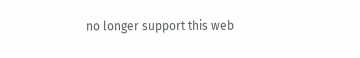no longer support this web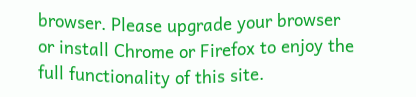browser. Please upgrade your browser or install Chrome or Firefox to enjoy the full functionality of this site.